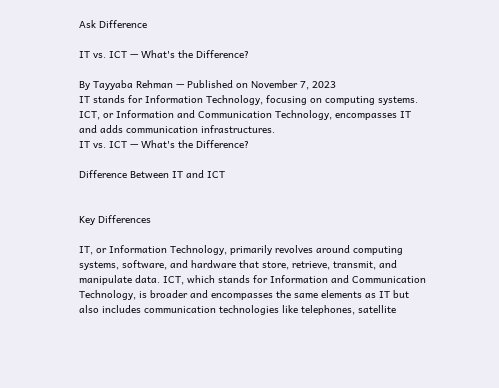Ask Difference

IT vs. ICT — What's the Difference?

By Tayyaba Rehman — Published on November 7, 2023
IT stands for Information Technology, focusing on computing systems. ICT, or Information and Communication Technology, encompasses IT and adds communication infrastructures.
IT vs. ICT — What's the Difference?

Difference Between IT and ICT


Key Differences

IT, or Information Technology, primarily revolves around computing systems, software, and hardware that store, retrieve, transmit, and manipulate data. ICT, which stands for Information and Communication Technology, is broader and encompasses the same elements as IT but also includes communication technologies like telephones, satellite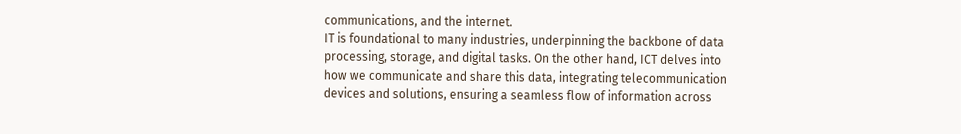communications, and the internet.
IT is foundational to many industries, underpinning the backbone of data processing, storage, and digital tasks. On the other hand, ICT delves into how we communicate and share this data, integrating telecommunication devices and solutions, ensuring a seamless flow of information across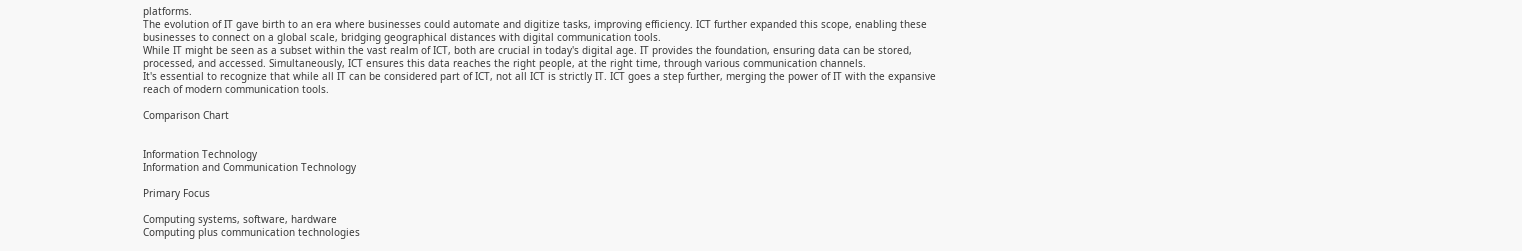platforms.
The evolution of IT gave birth to an era where businesses could automate and digitize tasks, improving efficiency. ICT further expanded this scope, enabling these businesses to connect on a global scale, bridging geographical distances with digital communication tools.
While IT might be seen as a subset within the vast realm of ICT, both are crucial in today's digital age. IT provides the foundation, ensuring data can be stored, processed, and accessed. Simultaneously, ICT ensures this data reaches the right people, at the right time, through various communication channels.
It's essential to recognize that while all IT can be considered part of ICT, not all ICT is strictly IT. ICT goes a step further, merging the power of IT with the expansive reach of modern communication tools.

Comparison Chart


Information Technology
Information and Communication Technology

Primary Focus

Computing systems, software, hardware
Computing plus communication technologies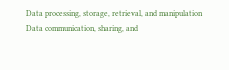Data processing, storage, retrieval, and manipulation
Data communication, sharing, and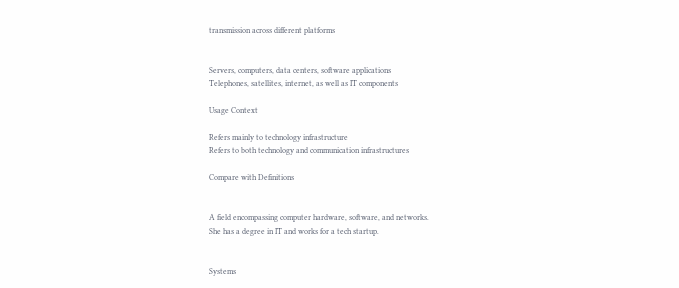transmission across different platforms


Servers, computers, data centers, software applications
Telephones, satellites, internet, as well as IT components

Usage Context

Refers mainly to technology infrastructure
Refers to both technology and communication infrastructures

Compare with Definitions


A field encompassing computer hardware, software, and networks.
She has a degree in IT and works for a tech startup.


Systems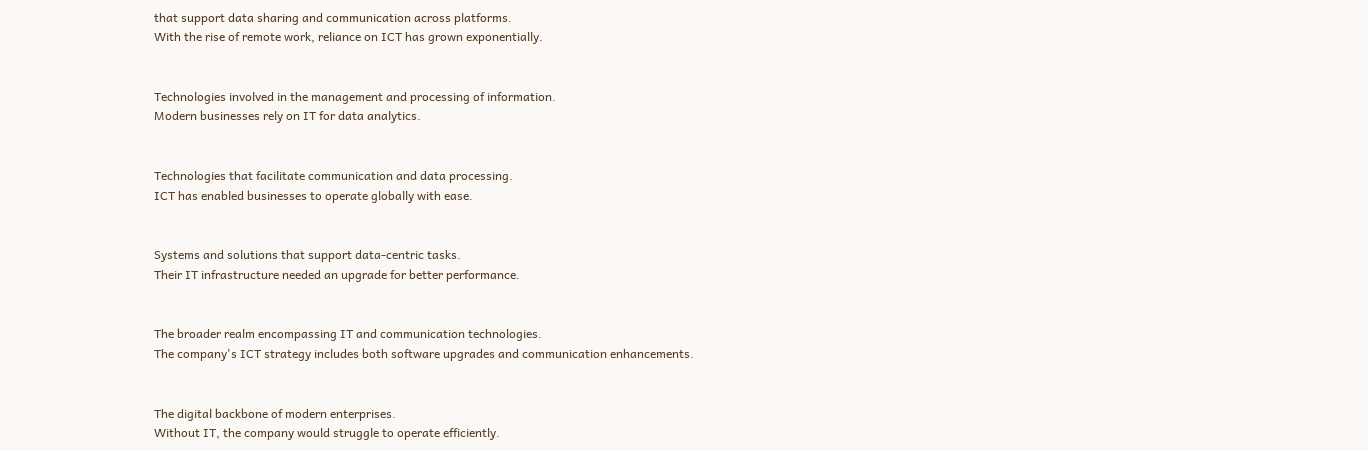that support data sharing and communication across platforms.
With the rise of remote work, reliance on ICT has grown exponentially.


Technologies involved in the management and processing of information.
Modern businesses rely on IT for data analytics.


Technologies that facilitate communication and data processing.
ICT has enabled businesses to operate globally with ease.


Systems and solutions that support data-centric tasks.
Their IT infrastructure needed an upgrade for better performance.


The broader realm encompassing IT and communication technologies.
The company's ICT strategy includes both software upgrades and communication enhancements.


The digital backbone of modern enterprises.
Without IT, the company would struggle to operate efficiently.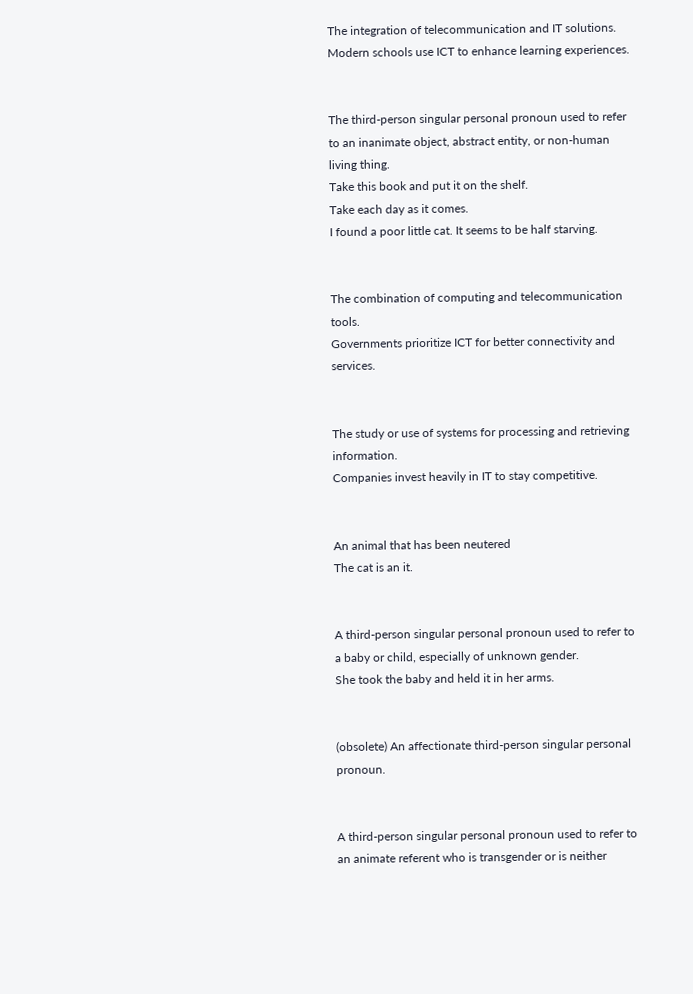The integration of telecommunication and IT solutions.
Modern schools use ICT to enhance learning experiences.


The third-person singular personal pronoun used to refer to an inanimate object, abstract entity, or non-human living thing.
Take this book and put it on the shelf.
Take each day as it comes.
I found a poor little cat. It seems to be half starving.


The combination of computing and telecommunication tools.
Governments prioritize ICT for better connectivity and services.


The study or use of systems for processing and retrieving information.
Companies invest heavily in IT to stay competitive.


An animal that has been neutered
The cat is an it.


A third-person singular personal pronoun used to refer to a baby or child, especially of unknown gender.
She took the baby and held it in her arms.


(obsolete) An affectionate third-person singular personal pronoun.


A third-person singular personal pronoun used to refer to an animate referent who is transgender or is neither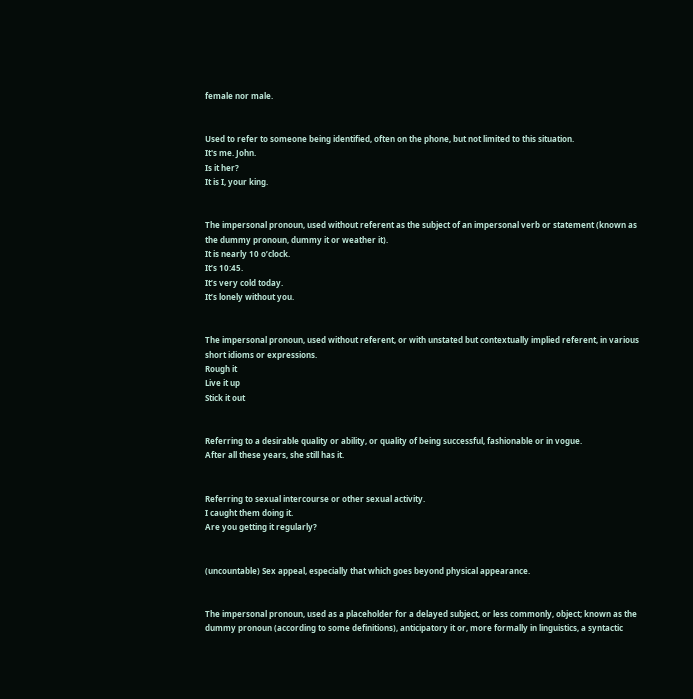female nor male.


Used to refer to someone being identified, often on the phone, but not limited to this situation.
It's me. John.
Is it her?
It is I, your king.


The impersonal pronoun, used without referent as the subject of an impersonal verb or statement (known as the dummy pronoun, dummy it or weather it).
It is nearly 10 o’clock.
It’s 10:45.
It’s very cold today.
It’s lonely without you.


The impersonal pronoun, used without referent, or with unstated but contextually implied referent, in various short idioms or expressions.
Rough it
Live it up
Stick it out


Referring to a desirable quality or ability, or quality of being successful, fashionable or in vogue.
After all these years, she still has it.


Referring to sexual intercourse or other sexual activity.
I caught them doing it.
Are you getting it regularly?


(uncountable) Sex appeal, especially that which goes beyond physical appearance.


The impersonal pronoun, used as a placeholder for a delayed subject, or less commonly, object; known as the dummy pronoun (according to some definitions), anticipatory it or, more formally in linguistics, a syntactic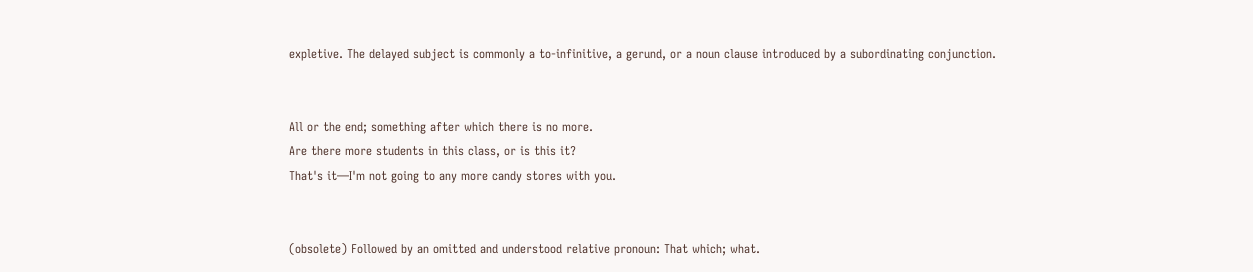expletive. The delayed subject is commonly a to-infinitive, a gerund, or a noun clause introduced by a subordinating conjunction.


All or the end; something after which there is no more.
Are there more students in this class, or is this it?
That's it—I'm not going to any more candy stores with you.


(obsolete) Followed by an omitted and understood relative pronoun: That which; what.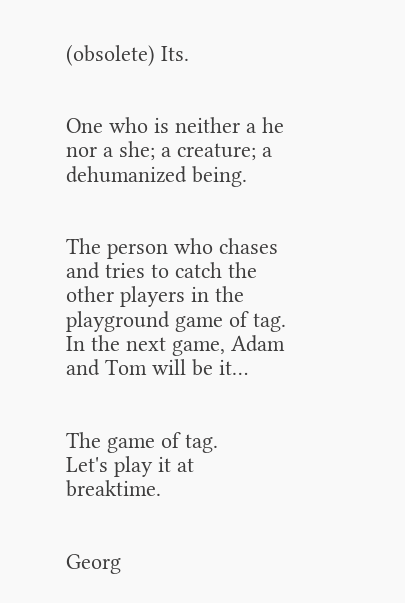(obsolete) Its.


One who is neither a he nor a she; a creature; a dehumanized being.


The person who chases and tries to catch the other players in the playground game of tag.
In the next game, Adam and Tom will be it…


The game of tag.
Let's play it at breaktime.


Georg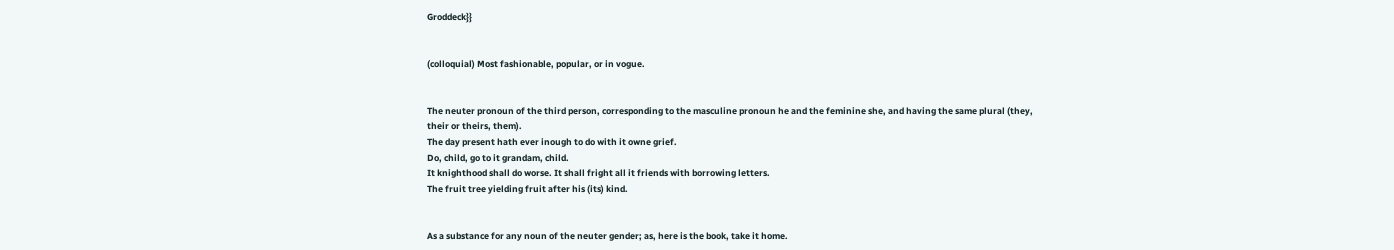Groddeck}}


(colloquial) Most fashionable, popular, or in vogue.


The neuter pronoun of the third person, corresponding to the masculine pronoun he and the feminine she, and having the same plural (they, their or theirs, them).
The day present hath ever inough to do with it owne grief.
Do, child, go to it grandam, child.
It knighthood shall do worse. It shall fright all it friends with borrowing letters.
The fruit tree yielding fruit after his (its) kind.


As a substance for any noun of the neuter gender; as, here is the book, take it home.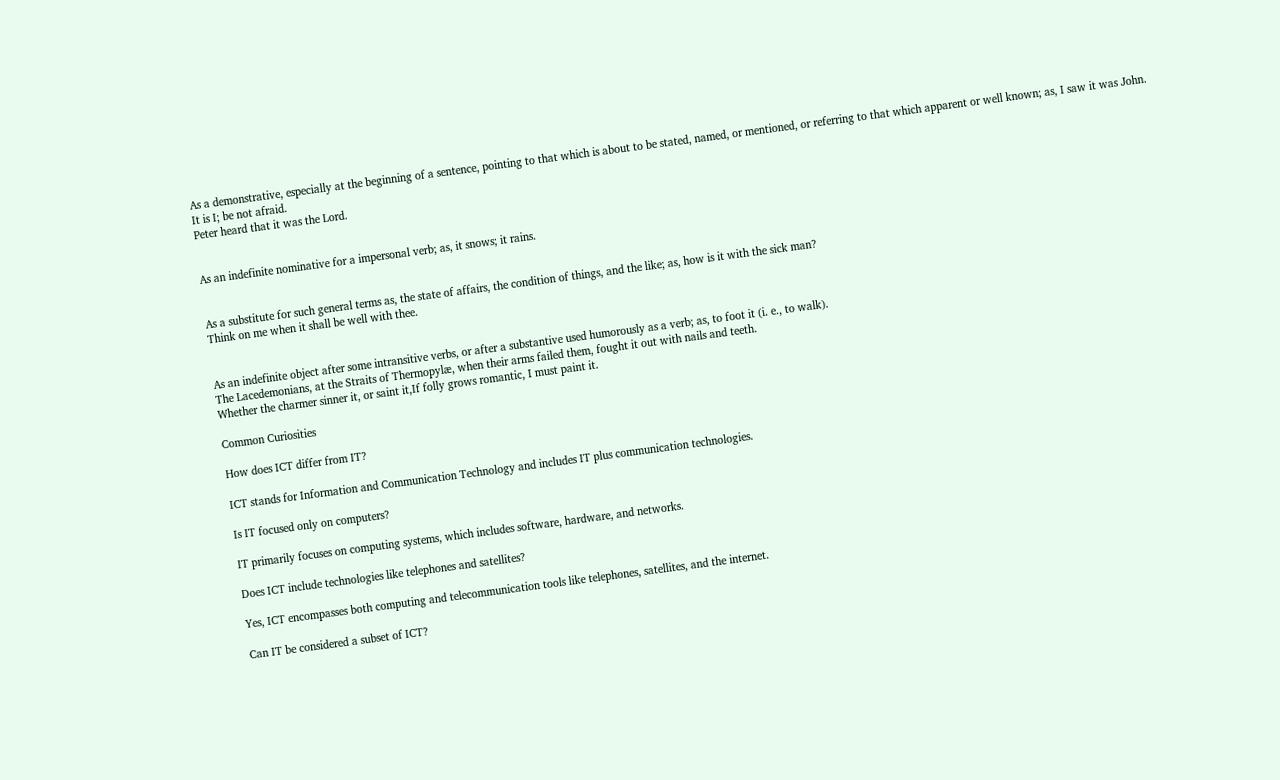As a demonstrative, especially at the beginning of a sentence, pointing to that which is about to be stated, named, or mentioned, or referring to that which apparent or well known; as, I saw it was John.
It is I; be not afraid.
Peter heard that it was the Lord.


As an indefinite nominative for a impersonal verb; as, it snows; it rains.


As a substitute for such general terms as, the state of affairs, the condition of things, and the like; as, how is it with the sick man?
Think on me when it shall be well with thee.


As an indefinite object after some intransitive verbs, or after a substantive used humorously as a verb; as, to foot it (i. e., to walk).
The Lacedemonians, at the Straits of Thermopylæ, when their arms failed them, fought it out with nails and teeth.
Whether the charmer sinner it, or saint it,If folly grows romantic, I must paint it.

Common Curiosities

How does ICT differ from IT?

ICT stands for Information and Communication Technology and includes IT plus communication technologies.

Is IT focused only on computers?

IT primarily focuses on computing systems, which includes software, hardware, and networks.

Does ICT include technologies like telephones and satellites?

Yes, ICT encompasses both computing and telecommunication tools like telephones, satellites, and the internet.

Can IT be considered a subset of ICT?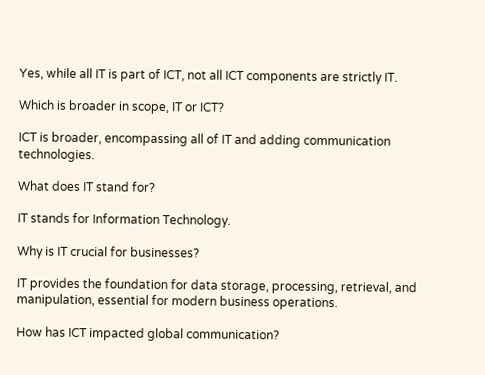Yes, while all IT is part of ICT, not all ICT components are strictly IT.

Which is broader in scope, IT or ICT?

ICT is broader, encompassing all of IT and adding communication technologies.

What does IT stand for?

IT stands for Information Technology.

Why is IT crucial for businesses?

IT provides the foundation for data storage, processing, retrieval, and manipulation, essential for modern business operations.

How has ICT impacted global communication?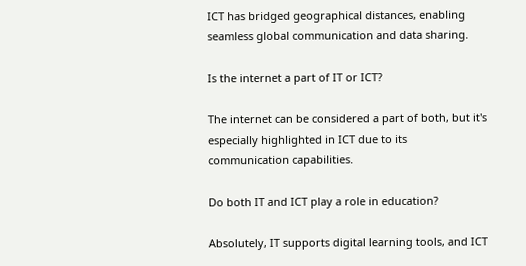ICT has bridged geographical distances, enabling seamless global communication and data sharing.

Is the internet a part of IT or ICT?

The internet can be considered a part of both, but it's especially highlighted in ICT due to its communication capabilities.

Do both IT and ICT play a role in education?

Absolutely, IT supports digital learning tools, and ICT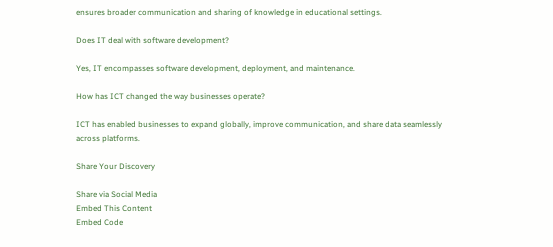ensures broader communication and sharing of knowledge in educational settings.

Does IT deal with software development?

Yes, IT encompasses software development, deployment, and maintenance.

How has ICT changed the way businesses operate?

ICT has enabled businesses to expand globally, improve communication, and share data seamlessly across platforms.

Share Your Discovery

Share via Social Media
Embed This Content
Embed Code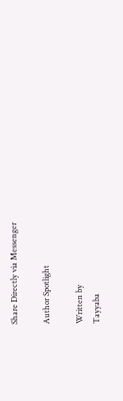Share Directly via Messenger

Author Spotlight

Written by
Tayyaba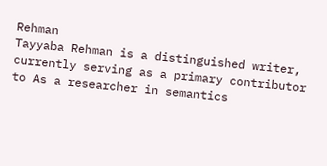Rehman
Tayyaba Rehman is a distinguished writer, currently serving as a primary contributor to As a researcher in semantics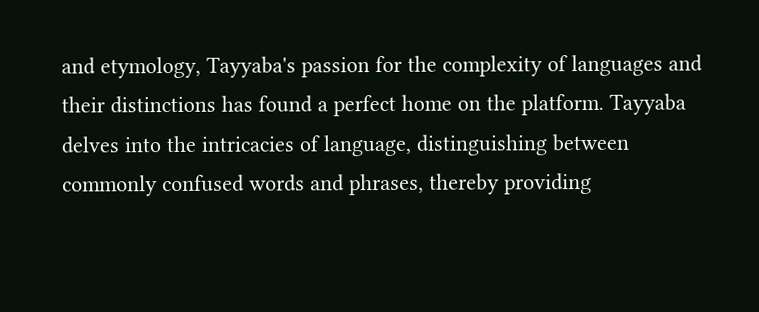and etymology, Tayyaba's passion for the complexity of languages and their distinctions has found a perfect home on the platform. Tayyaba delves into the intricacies of language, distinguishing between commonly confused words and phrases, thereby providing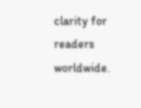clarity for readers worldwide.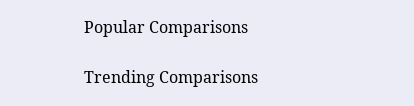Popular Comparisons

Trending Comparisons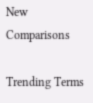New Comparisons

Trending Terms